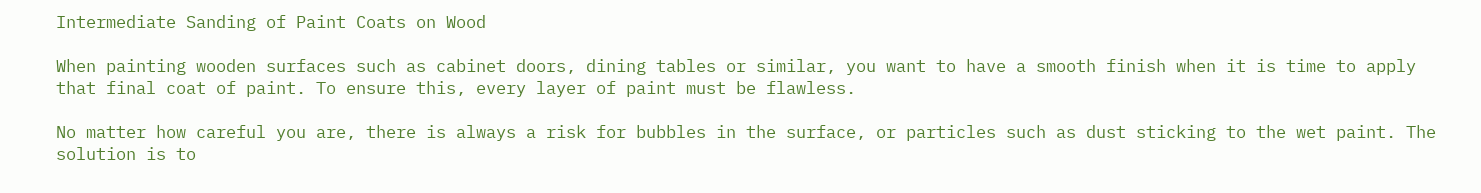Intermediate Sanding of Paint Coats on Wood

When painting wooden surfaces such as cabinet doors, dining tables or similar, you want to have a smooth finish when it is time to apply that final coat of paint. To ensure this, every layer of paint must be flawless.

No matter how careful you are, there is always a risk for bubbles in the surface, or particles such as dust sticking to the wet paint. The solution is to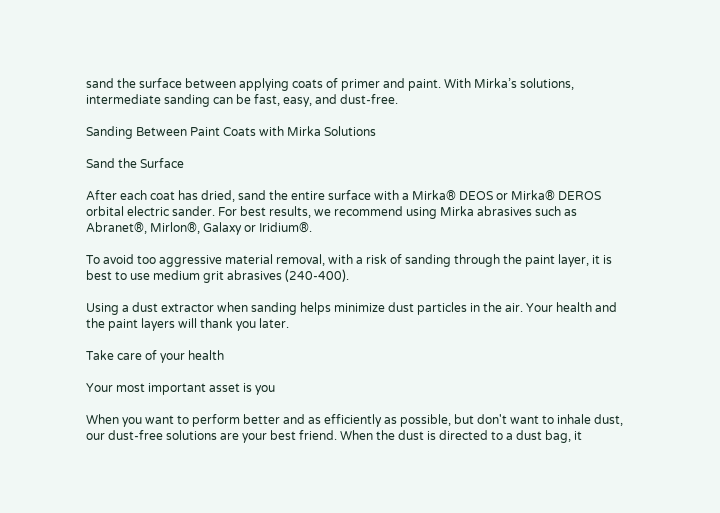sand the surface between applying coats of primer and paint. With Mirka’s solutions, intermediate sanding can be fast, easy, and dust-free.

Sanding Between Paint Coats with Mirka Solutions

Sand the Surface

After each coat has dried, sand the entire surface with a Mirka® DEOS or Mirka® DEROS orbital electric sander. For best results, we recommend using Mirka abrasives such as Abranet®, Mirlon®, Galaxy or Iridium®.

To avoid too aggressive material removal, with a risk of sanding through the paint layer, it is best to use medium grit abrasives (240-400).

Using a dust extractor when sanding helps minimize dust particles in the air. Your health and the paint layers will thank you later.

Take care of your health

Your most important asset is you

When you want to perform better and as efficiently as possible, but don't want to inhale dust, our dust-free solutions are your best friend. When the dust is directed to a dust bag, it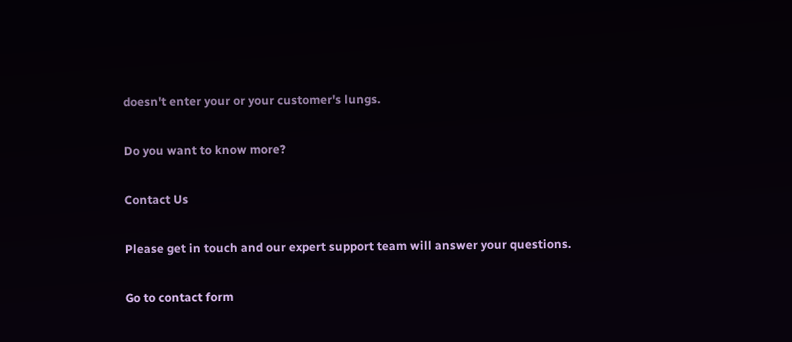doesn't enter your or your customer's lungs.

Do you want to know more?

Contact Us

Please get in touch and our expert support team will answer your questions.

Go to contact form